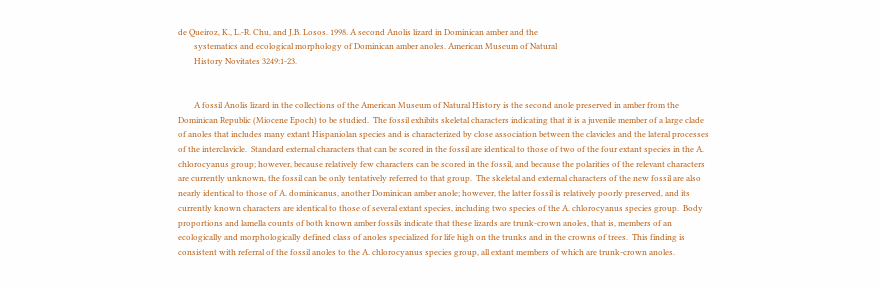de Queiroz, K., L.-R. Chu, and J.B. Losos. 1998. A second Anolis lizard in Dominican amber and the
        systematics and ecological morphology of Dominican amber anoles. American Museum of Natural
        History Novitates 3249:1-23.


        A fossil Anolis lizard in the collections of the American Museum of Natural History is the second anole preserved in amber from the Dominican Republic (Miocene Epoch) to be studied.  The fossil exhibits skeletal characters indicating that it is a juvenile member of a large clade of anoles that includes many extant Hispaniolan species and is characterized by close association between the clavicles and the lateral processes of the interclavicle.  Standard external characters that can be scored in the fossil are identical to those of two of the four extant species in the A. chlorocyanus group; however, because relatively few characters can be scored in the fossil, and because the polarities of the relevant characters are currently unknown, the fossil can be only tentatively referred to that group.  The skeletal and external characters of the new fossil are also nearly identical to those of A. dominicanus, another Dominican amber anole; however, the latter fossil is relatively poorly preserved, and its currently known characters are identical to those of several extant species, including two species of the A. chlorocyanus species group.  Body proportions and lamella counts of both known amber fossils indicate that these lizards are trunk-crown anoles, that is, members of an ecologically and morphologically defined class of anoles specialized for life high on the trunks and in the crowns of trees.  This finding is consistent with referral of the fossil anoles to the A. chlorocyanus species group, all extant members of which are trunk-crown anoles.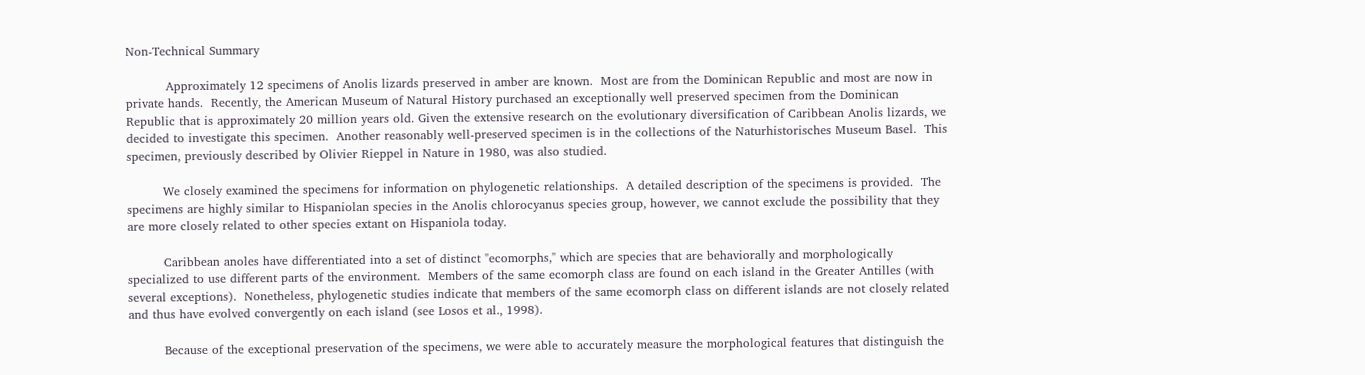Non-Technical Summary

          Approximately 12 specimens of Anolis lizards preserved in amber are known.  Most are from the Dominican Republic and most are now in private hands.  Recently, the American Museum of Natural History purchased an exceptionally well preserved specimen from the Dominican Republic that is approximately 20 million years old. Given the extensive research on the evolutionary diversification of Caribbean Anolis lizards, we decided to investigate this specimen.  Another reasonably well-preserved specimen is in the collections of the Naturhistorisches Museum Basel.  This specimen, previously described by Olivier Rieppel in Nature in 1980, was also studied.

         We closely examined the specimens for information on phylogenetic relationships.  A detailed description of the specimens is provided.  The specimens are highly similar to Hispaniolan species in the Anolis chlorocyanus species group, however, we cannot exclude the possibility that they are more closely related to other species extant on Hispaniola today.

         Caribbean anoles have differentiated into a set of distinct "ecomorphs," which are species that are behaviorally and morphologically specialized to use different parts of the environment.  Members of the same ecomorph class are found on each island in the Greater Antilles (with several exceptions).  Nonetheless, phylogenetic studies indicate that members of the same ecomorph class on different islands are not closely related and thus have evolved convergently on each island (see Losos et al., 1998).

         Because of the exceptional preservation of the specimens, we were able to accurately measure the morphological features that distinguish the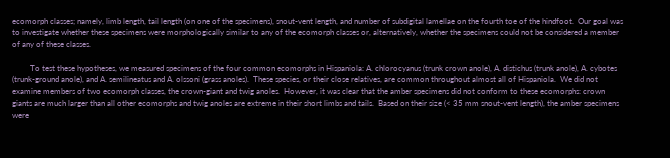ecomorph classes; namely, limb length, tail length (on one of the specimens), snout-vent length, and number of subdigital lamellae on the fourth toe of the hindfoot.  Our goal was to investigate whether these specimens were morphologically similar to any of the ecomorph classes or, alternatively, whether the specimens could not be considered a member of any of these classes.

         To test these hypotheses, we measured specimens of the four common ecomorphs in Hispaniola: A. chlorocyanus (trunk crown anole), A. distichus (trunk anole), A. cybotes (trunk-ground anole), and A. semilineatus and A. olssoni (grass anoles).  These species, or their close relatives, are common throughout almost all of Hispaniola.  We did not examine members of two ecomorph classes, the crown-giant and twig anoles.  However, it was clear that the amber specimens did not conform to these ecomorphs: crown giants are much larger than all other ecomorphs and twig anoles are extreme in their short limbs and tails.  Based on their size (< 35 mm snout-vent length), the amber specimens were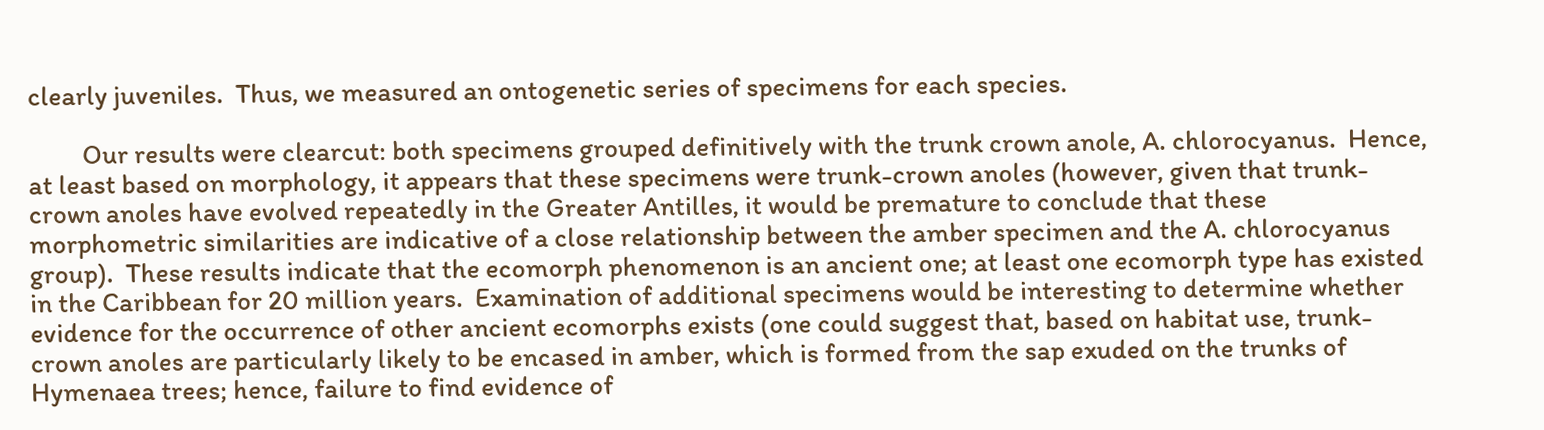clearly juveniles.  Thus, we measured an ontogenetic series of specimens for each species.

         Our results were clearcut: both specimens grouped definitively with the trunk crown anole, A. chlorocyanus.  Hence, at least based on morphology, it appears that these specimens were trunk-crown anoles (however, given that trunk-crown anoles have evolved repeatedly in the Greater Antilles, it would be premature to conclude that these morphometric similarities are indicative of a close relationship between the amber specimen and the A. chlorocyanus group).  These results indicate that the ecomorph phenomenon is an ancient one; at least one ecomorph type has existed in the Caribbean for 20 million years.  Examination of additional specimens would be interesting to determine whether evidence for the occurrence of other ancient ecomorphs exists (one could suggest that, based on habitat use, trunk-crown anoles are particularly likely to be encased in amber, which is formed from the sap exuded on the trunks of Hymenaea trees; hence, failure to find evidence of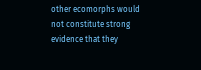other ecomorphs would not constitute strong evidence that they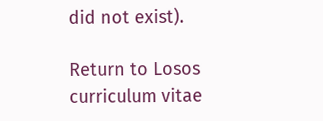did not exist).

Return to Losos curriculum vitae